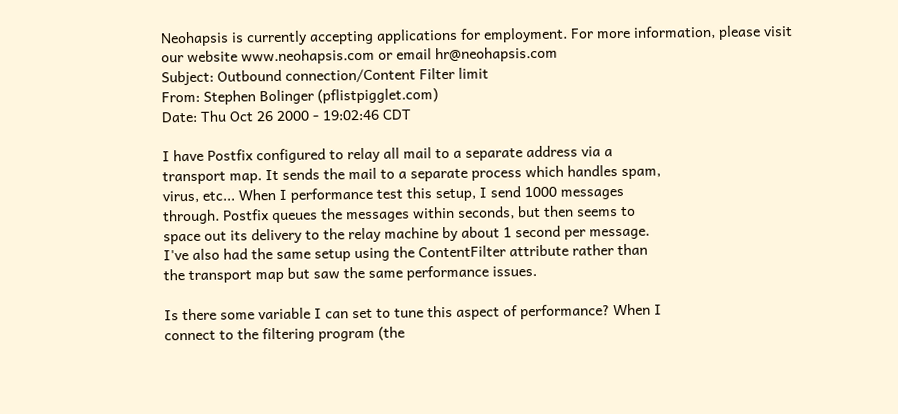Neohapsis is currently accepting applications for employment. For more information, please visit our website www.neohapsis.com or email hr@neohapsis.com
Subject: Outbound connection/Content Filter limit
From: Stephen Bolinger (pflistpigglet.com)
Date: Thu Oct 26 2000 - 19:02:46 CDT

I have Postfix configured to relay all mail to a separate address via a
transport map. It sends the mail to a separate process which handles spam,
virus, etc... When I performance test this setup, I send 1000 messages
through. Postfix queues the messages within seconds, but then seems to
space out its delivery to the relay machine by about 1 second per message.
I've also had the same setup using the ContentFilter attribute rather than
the transport map but saw the same performance issues.

Is there some variable I can set to tune this aspect of performance? When I
connect to the filtering program (the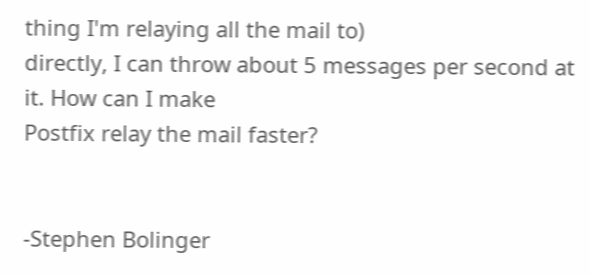thing I'm relaying all the mail to)
directly, I can throw about 5 messages per second at it. How can I make
Postfix relay the mail faster?


-Stephen Bolinger